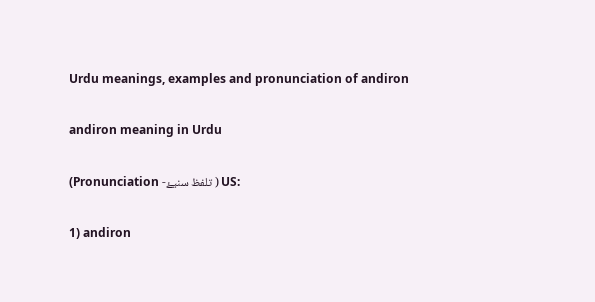Urdu meanings, examples and pronunciation of andiron

andiron meaning in Urdu

(Pronunciation -تلفظ سنیۓ ) US:

1) andiron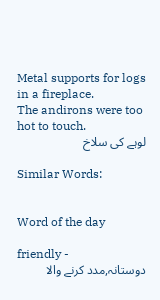Metal supports for logs in a fireplace.
The andirons were too hot to touch.
لوہے کی سلاخ

Similar Words:


Word of the day

friendly -
دوستانہ,مدد کرنے والا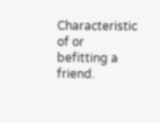Characteristic of or befitting a friend.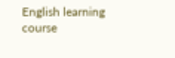English learning course